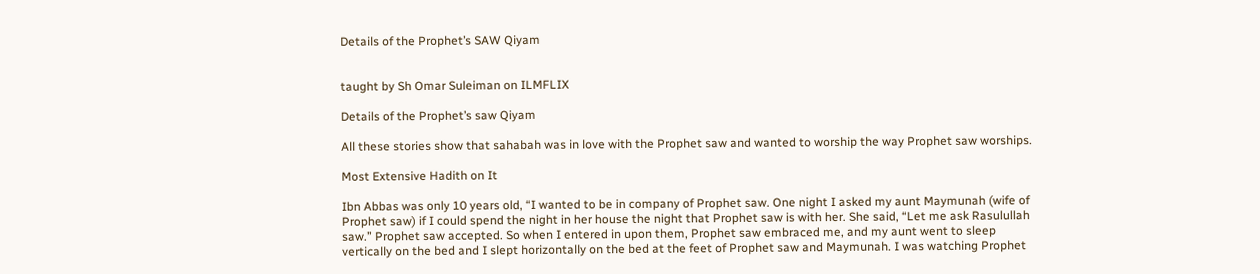Details of the Prophet’s SAW Qiyam


taught by Sh Omar Suleiman on ILMFLIX

Details of the Prophet’s saw Qiyam

All these stories show that sahabah was in love with the Prophet saw and wanted to worship the way Prophet saw worships.

Most Extensive Hadith on It

Ibn Abbas was only 10 years old, “I wanted to be in company of Prophet saw. One night I asked my aunt Maymunah (wife of Prophet saw) if I could spend the night in her house the night that Prophet saw is with her. She said, “Let me ask Rasulullah saw.” Prophet saw accepted. So when I entered in upon them, Prophet saw embraced me, and my aunt went to sleep vertically on the bed and I slept horizontally on the bed at the feet of Prophet saw and Maymunah. I was watching Prophet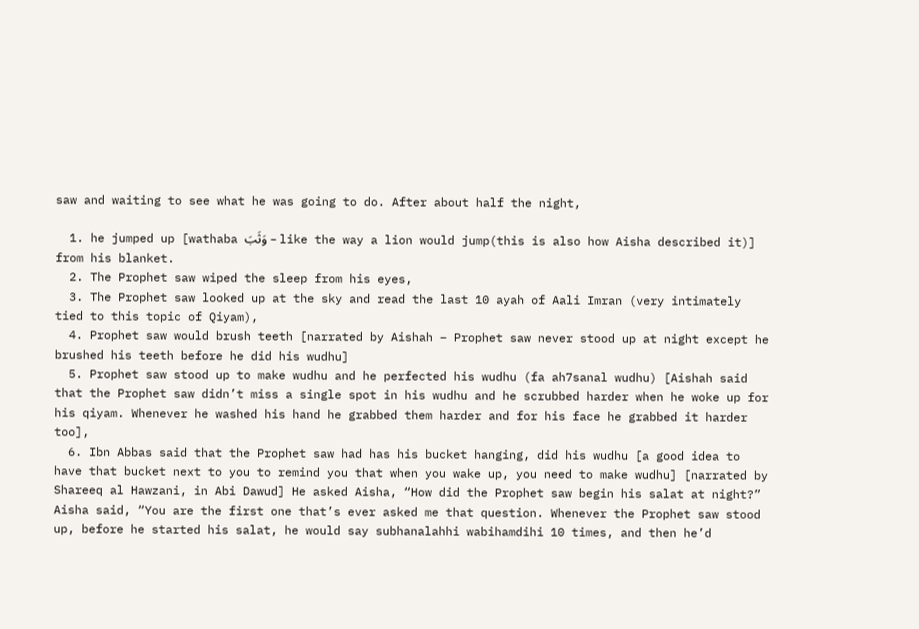saw and waiting to see what he was going to do. After about half the night,

  1. he jumped up [wathaba وَثَبَ – like the way a lion would jump(this is also how Aisha described it)] from his blanket.
  2. The Prophet saw wiped the sleep from his eyes,
  3. The Prophet saw looked up at the sky and read the last 10 ayah of Aali Imran (very intimately tied to this topic of Qiyam),
  4. Prophet saw would brush teeth [narrated by Aishah – Prophet saw never stood up at night except he brushed his teeth before he did his wudhu]
  5. Prophet saw stood up to make wudhu and he perfected his wudhu (fa ah7sanal wudhu) [Aishah said that the Prophet saw didn’t miss a single spot in his wudhu and he scrubbed harder when he woke up for his qiyam. Whenever he washed his hand he grabbed them harder and for his face he grabbed it harder too],
  6. Ibn Abbas said that the Prophet saw had has his bucket hanging, did his wudhu [a good idea to have that bucket next to you to remind you that when you wake up, you need to make wudhu] [narrated by Shareeq al Hawzani, in Abi Dawud] He asked Aisha, “How did the Prophet saw begin his salat at night?” Aisha said, “You are the first one that’s ever asked me that question. Whenever the Prophet saw stood up, before he started his salat, he would say subhanalahhi wabihamdihi 10 times, and then he’d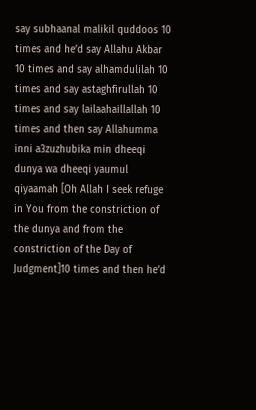say subhaanal malikil quddoos 10 times and he’d say Allahu Akbar 10 times and say alhamdulilah 10 times and say astaghfirullah 10 times and say lailaahaillallah 10 times and then say Allahumma inni a3zuzhubika min dheeqi dunya wa dheeqi yaumul qiyaamah [Oh Allah I seek refuge in You from the constriction of the dunya and from the constriction of the Day of Judgment]10 times and then he’d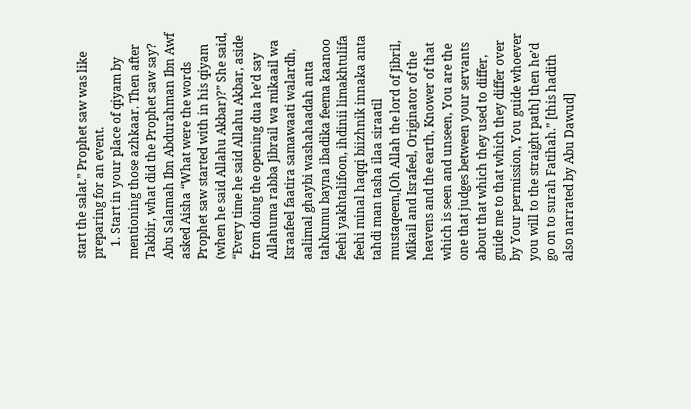start the salat.” Prophet saw was like preparing for an event.
    1. Start in your place of qiyam by mentioning those azhkaar. Then after Takbir, what did the Prophet saw say? Abu Salamah Ibn Abdurahman Ibn Awf asked Aisha “What were the words Prophet saw started with in his qiyam (when he said Allahu Akbar)?” She said, “Every time he said Allahu Akbar, aside from doing the opening dua he’d say Allahuma rabba Jibrail wa mikaail wa Israafeel faatira samawaati walardh, aalimal ghaybi washahaadah anta tahkumu bayna ibadika feema kaanoo feehi yakhtalifoon, ihdinii limakhtulifa feehi minal haqqi biizhnik innaka anta tahdi man tasha ilaa siraatil mustaqeem,[Oh Allah the lord of Jibril, Mikail and Israfeel, Originator of the heavens and the earth, Knower of that which is seen and unseen, You are the one that judges between your servants about that which they used to differ, guide me to that which they differ over by Your permission, You guide whoever you will to the straight path] then he’d go on to surah Fatihah.” [this hadith also narrated by Abu Dawud]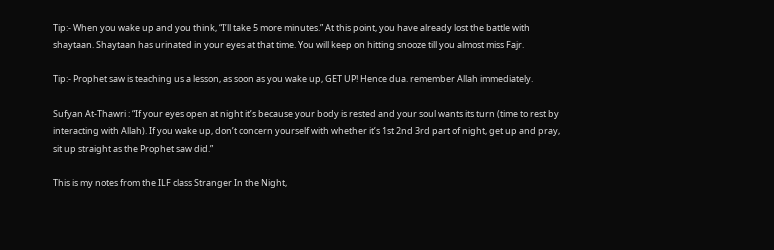Tip:- When you wake up and you think, “I’ll take 5 more minutes.” At this point, you have already lost the battle with shaytaan. Shaytaan has urinated in your eyes at that time. You will keep on hitting snooze till you almost miss Fajr.

Tip:- Prophet saw is teaching us a lesson, as soon as you wake up, GET UP! Hence dua. remember Allah immediately.

Sufyan At-Thawri : “If your eyes open at night it’s because your body is rested and your soul wants its turn (time to rest by interacting with Allah). If you wake up, don’t concern yourself with whether it’s 1st 2nd 3rd part of night, get up and pray, sit up straight as the Prophet saw did.”

This is my notes from the ILF class Stranger In the Night,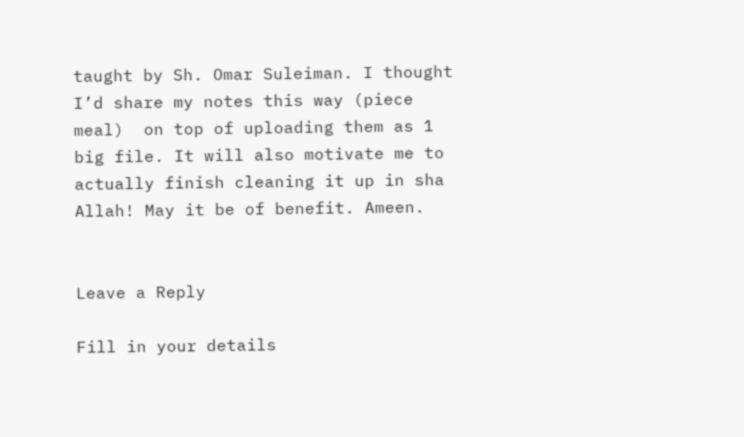taught by Sh. Omar Suleiman. I thought I’d share my notes this way (piece meal)  on top of uploading them as 1 big file. It will also motivate me to actually finish cleaning it up in sha Allah! May it be of benefit. Ameen.


Leave a Reply

Fill in your details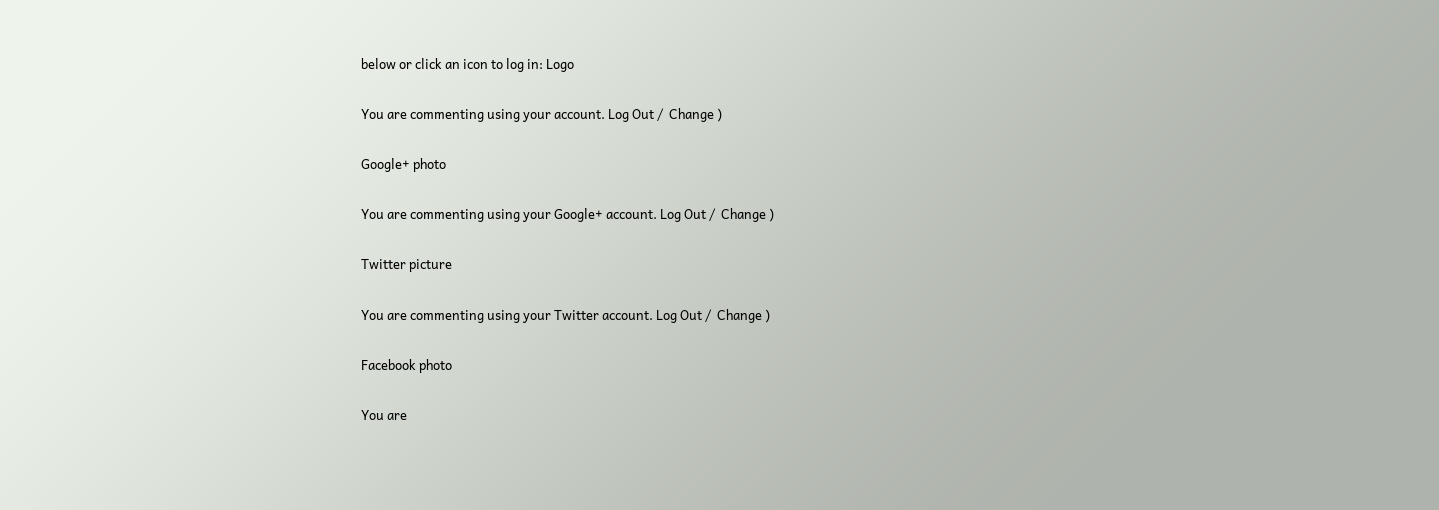below or click an icon to log in: Logo

You are commenting using your account. Log Out /  Change )

Google+ photo

You are commenting using your Google+ account. Log Out /  Change )

Twitter picture

You are commenting using your Twitter account. Log Out /  Change )

Facebook photo

You are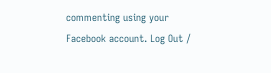commenting using your Facebook account. Log Out /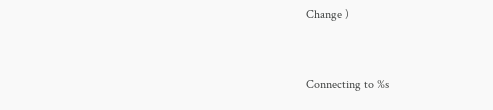Change )


Connecting to %s